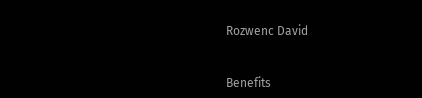Rozwenc David


Benefits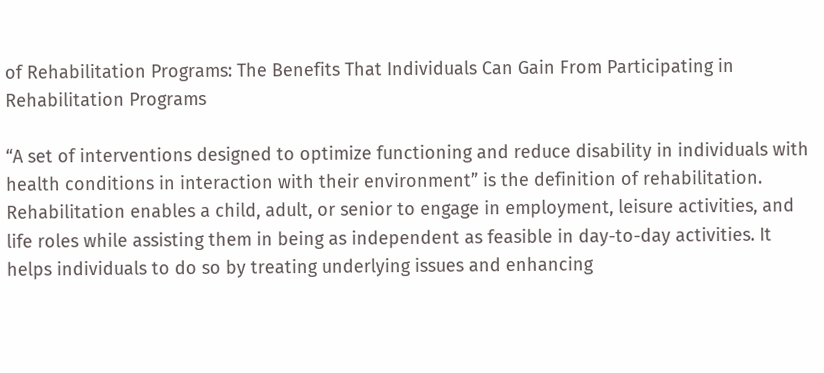of Rehabilitation Programs: The Benefits That Individuals Can Gain From Participating in Rehabilitation Programs

“A set of interventions designed to optimize functioning and reduce disability in individuals with health conditions in interaction with their environment” is the definition of rehabilitation. Rehabilitation enables a child, adult, or senior to engage in employment, leisure activities, and life roles while assisting them in being as independent as feasible in day-to-day activities. It helps individuals to do so by treating underlying issues and enhancing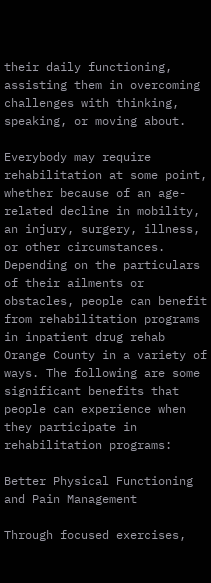their daily functioning, assisting them in overcoming challenges with thinking, speaking, or moving about.

Everybody may require rehabilitation at some point, whether because of an age-related decline in mobility, an injury, surgery, illness, or other circumstances. Depending on the particulars of their ailments or obstacles, people can benefit from rehabilitation programs in inpatient drug rehab  Orange County in a variety of ways. The following are some significant benefits that people can experience when they participate in rehabilitation programs:

Better Physical Functioning and Pain Management

Through focused exercises,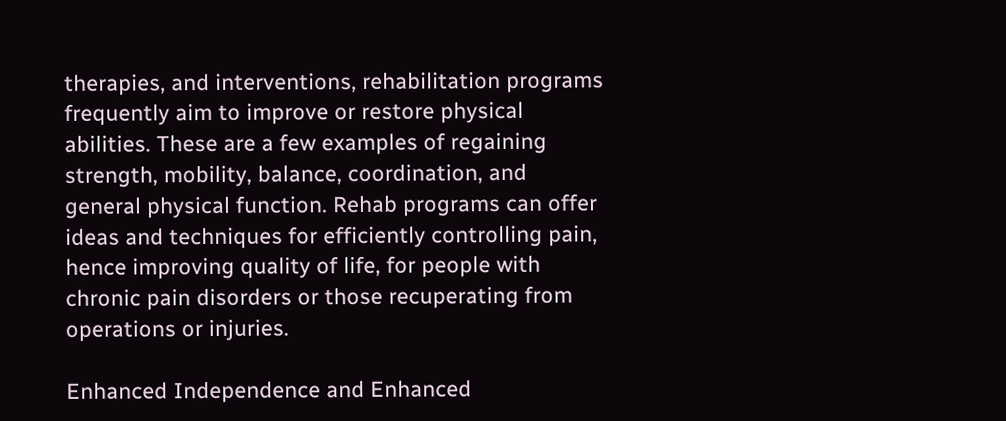therapies, and interventions, rehabilitation programs frequently aim to improve or restore physical abilities. These are a few examples of regaining strength, mobility, balance, coordination, and general physical function. Rehab programs can offer ideas and techniques for efficiently controlling pain, hence improving quality of life, for people with chronic pain disorders or those recuperating from operations or injuries.

Enhanced Independence and Enhanced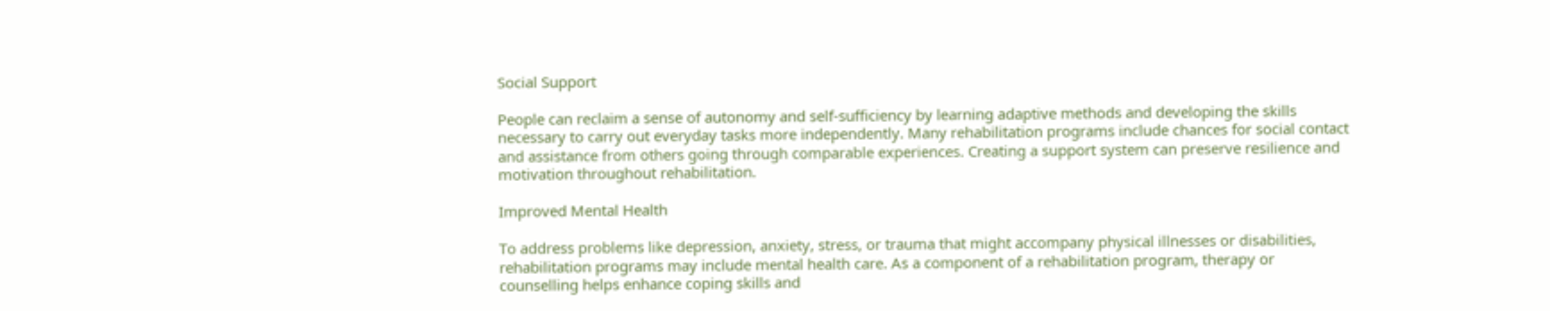Social Support

People can reclaim a sense of autonomy and self-sufficiency by learning adaptive methods and developing the skills necessary to carry out everyday tasks more independently. Many rehabilitation programs include chances for social contact and assistance from others going through comparable experiences. Creating a support system can preserve resilience and motivation throughout rehabilitation.

Improved Mental Health

To address problems like depression, anxiety, stress, or trauma that might accompany physical illnesses or disabilities, rehabilitation programs may include mental health care. As a component of a rehabilitation program, therapy or counselling helps enhance coping skills and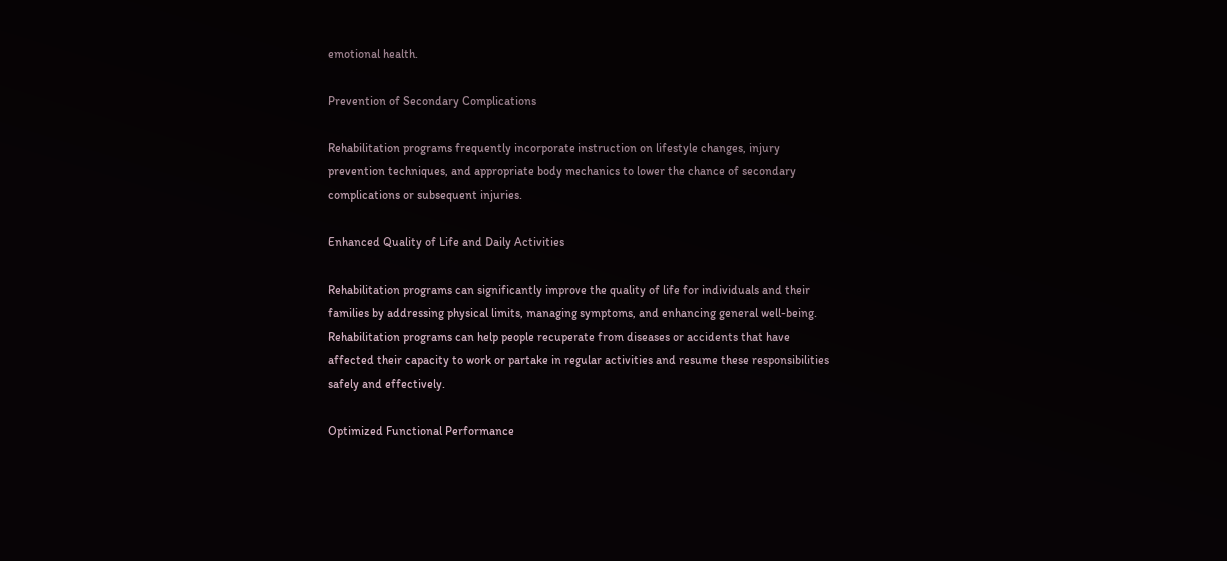emotional health.

Prevention of Secondary Complications

Rehabilitation programs frequently incorporate instruction on lifestyle changes, injury prevention techniques, and appropriate body mechanics to lower the chance of secondary complications or subsequent injuries.

Enhanced Quality of Life and Daily Activities

Rehabilitation programs can significantly improve the quality of life for individuals and their families by addressing physical limits, managing symptoms, and enhancing general well-being. Rehabilitation programs can help people recuperate from diseases or accidents that have affected their capacity to work or partake in regular activities and resume these responsibilities safely and effectively.

Optimized Functional Performance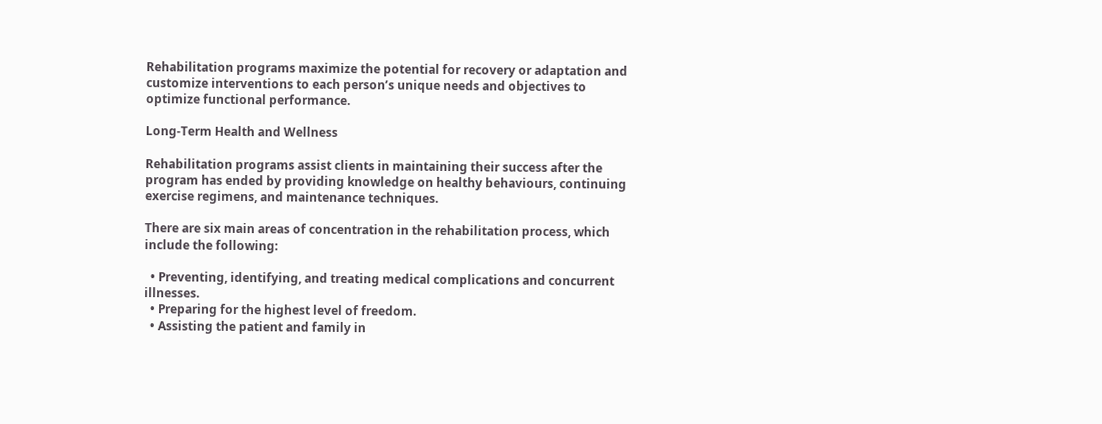Rehabilitation programs maximize the potential for recovery or adaptation and customize interventions to each person’s unique needs and objectives to optimize functional performance.

Long-Term Health and Wellness

Rehabilitation programs assist clients in maintaining their success after the program has ended by providing knowledge on healthy behaviours, continuing exercise regimens, and maintenance techniques.

There are six main areas of concentration in the rehabilitation process, which include the following:

  • Preventing, identifying, and treating medical complications and concurrent illnesses.
  • Preparing for the highest level of freedom.
  • Assisting the patient and family in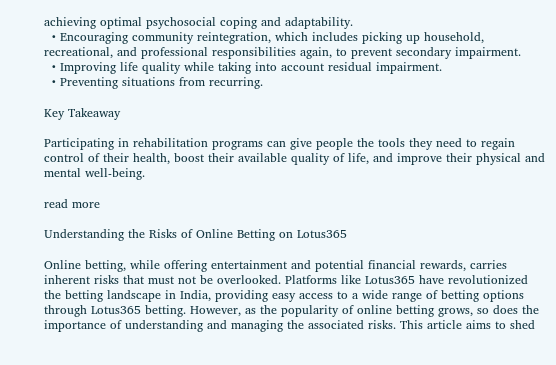achieving optimal psychosocial coping and adaptability.
  • Encouraging community reintegration, which includes picking up household, recreational, and professional responsibilities again, to prevent secondary impairment.
  • Improving life quality while taking into account residual impairment.
  • Preventing situations from recurring.

Key Takeaway

Participating in rehabilitation programs can give people the tools they need to regain control of their health, boost their available quality of life, and improve their physical and mental well-being.

read more

Understanding the Risks of Online Betting on Lotus365

Online betting, while offering entertainment and potential financial rewards, carries inherent risks that must not be overlooked. Platforms like Lotus365 have revolutionized the betting landscape in India, providing easy access to a wide range of betting options through Lotus365 betting. However, as the popularity of online betting grows, so does the importance of understanding and managing the associated risks. This article aims to shed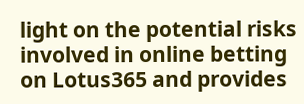light on the potential risks involved in online betting on Lotus365 and provides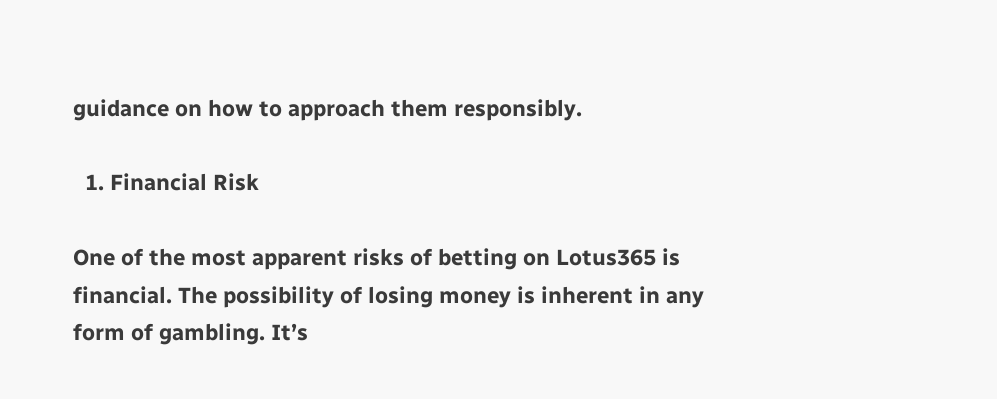guidance on how to approach them responsibly.

  1. Financial Risk

One of the most apparent risks of betting on Lotus365 is financial. The possibility of losing money is inherent in any form of gambling. It’s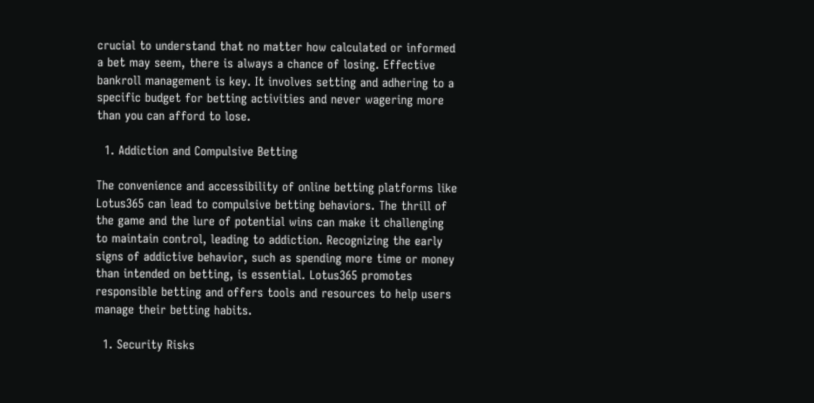crucial to understand that no matter how calculated or informed a bet may seem, there is always a chance of losing. Effective bankroll management is key. It involves setting and adhering to a specific budget for betting activities and never wagering more than you can afford to lose.

  1. Addiction and Compulsive Betting

The convenience and accessibility of online betting platforms like Lotus365 can lead to compulsive betting behaviors. The thrill of the game and the lure of potential wins can make it challenging to maintain control, leading to addiction. Recognizing the early signs of addictive behavior, such as spending more time or money than intended on betting, is essential. Lotus365 promotes responsible betting and offers tools and resources to help users manage their betting habits.

  1. Security Risks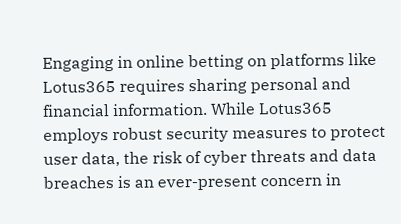Engaging in online betting on platforms like Lotus365 requires sharing personal and financial information. While Lotus365 employs robust security measures to protect user data, the risk of cyber threats and data breaches is an ever-present concern in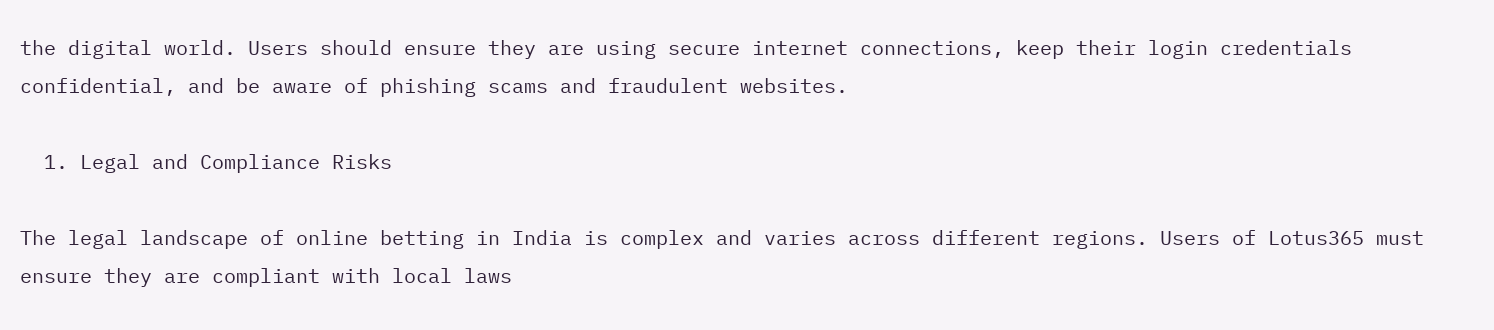the digital world. Users should ensure they are using secure internet connections, keep their login credentials confidential, and be aware of phishing scams and fraudulent websites.

  1. Legal and Compliance Risks

The legal landscape of online betting in India is complex and varies across different regions. Users of Lotus365 must ensure they are compliant with local laws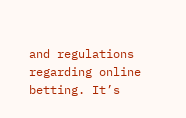and regulations regarding online betting. It’s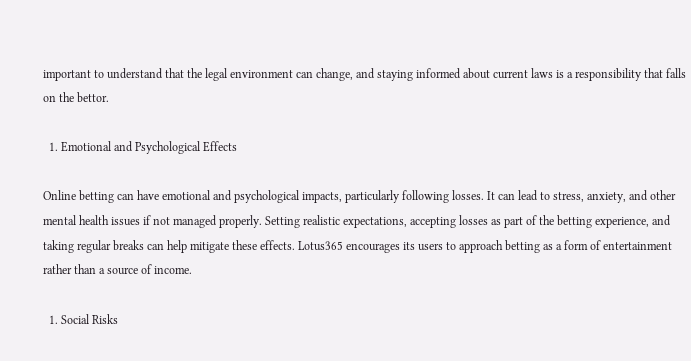important to understand that the legal environment can change, and staying informed about current laws is a responsibility that falls on the bettor.

  1. Emotional and Psychological Effects

Online betting can have emotional and psychological impacts, particularly following losses. It can lead to stress, anxiety, and other mental health issues if not managed properly. Setting realistic expectations, accepting losses as part of the betting experience, and taking regular breaks can help mitigate these effects. Lotus365 encourages its users to approach betting as a form of entertainment rather than a source of income.

  1. Social Risks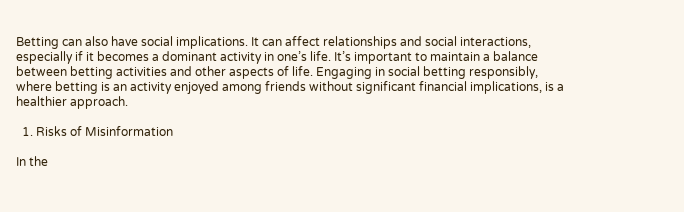Betting can also have social implications. It can affect relationships and social interactions, especially if it becomes a dominant activity in one’s life. It’s important to maintain a balance between betting activities and other aspects of life. Engaging in social betting responsibly, where betting is an activity enjoyed among friends without significant financial implications, is a healthier approach.

  1. Risks of Misinformation

In the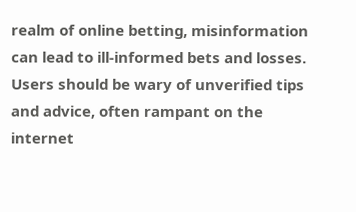realm of online betting, misinformation can lead to ill-informed bets and losses. Users should be wary of unverified tips and advice, often rampant on the internet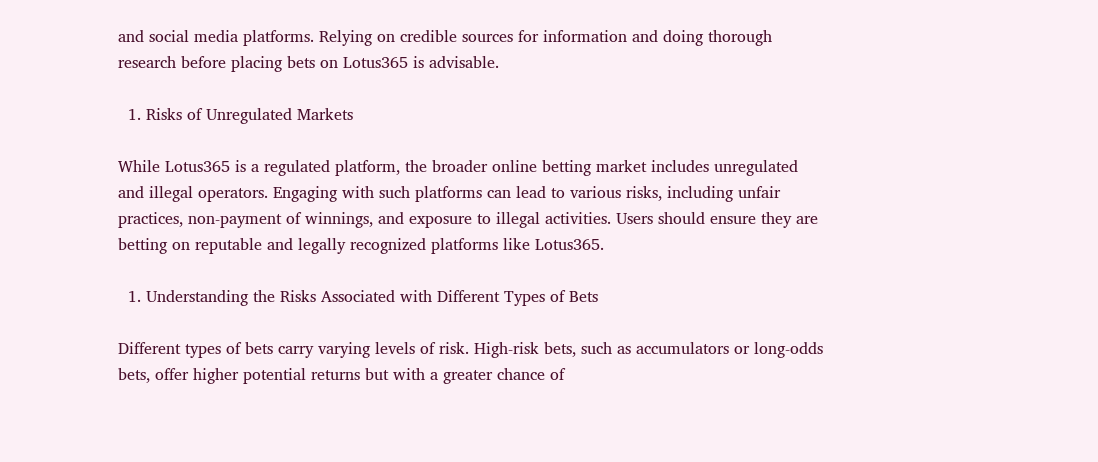and social media platforms. Relying on credible sources for information and doing thorough research before placing bets on Lotus365 is advisable.

  1. Risks of Unregulated Markets

While Lotus365 is a regulated platform, the broader online betting market includes unregulated and illegal operators. Engaging with such platforms can lead to various risks, including unfair practices, non-payment of winnings, and exposure to illegal activities. Users should ensure they are betting on reputable and legally recognized platforms like Lotus365.

  1. Understanding the Risks Associated with Different Types of Bets

Different types of bets carry varying levels of risk. High-risk bets, such as accumulators or long-odds bets, offer higher potential returns but with a greater chance of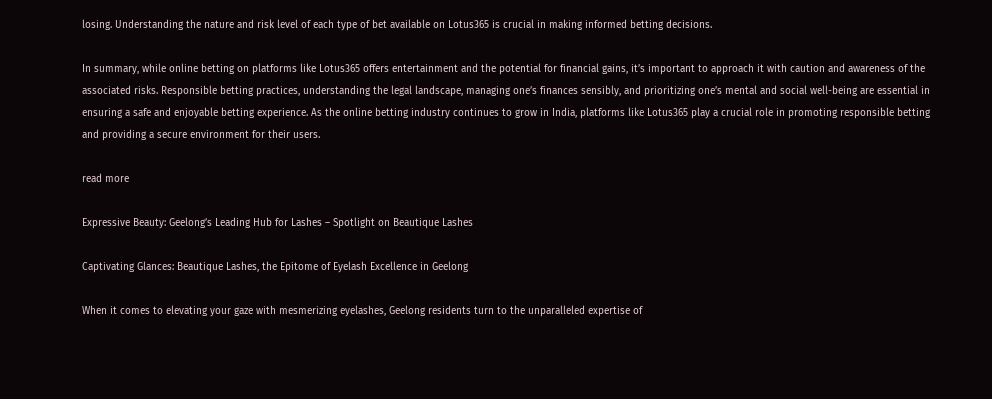losing. Understanding the nature and risk level of each type of bet available on Lotus365 is crucial in making informed betting decisions.

In summary, while online betting on platforms like Lotus365 offers entertainment and the potential for financial gains, it’s important to approach it with caution and awareness of the associated risks. Responsible betting practices, understanding the legal landscape, managing one’s finances sensibly, and prioritizing one’s mental and social well-being are essential in ensuring a safe and enjoyable betting experience. As the online betting industry continues to grow in India, platforms like Lotus365 play a crucial role in promoting responsible betting and providing a secure environment for their users.

read more

Expressive Beauty: Geelong’s Leading Hub for Lashes – Spotlight on Beautique Lashes

Captivating Glances: Beautique Lashes, the Epitome of Eyelash Excellence in Geelong

When it comes to elevating your gaze with mesmerizing eyelashes, Geelong residents turn to the unparalleled expertise of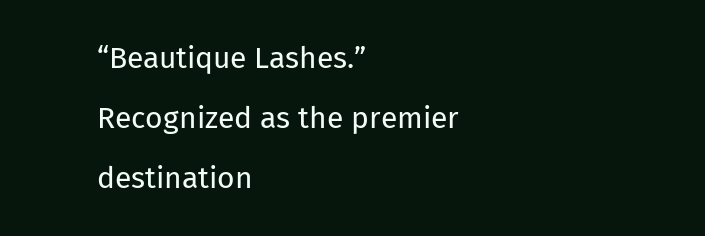“Beautique Lashes.” Recognized as the premier destination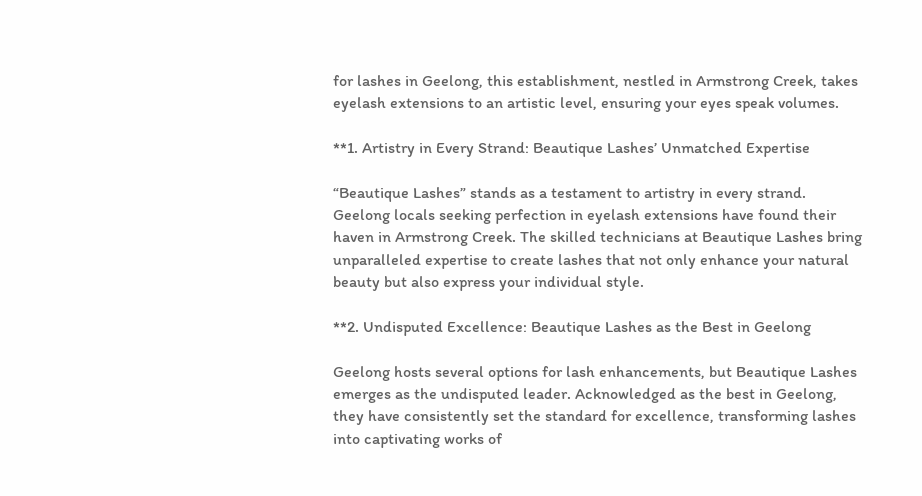for lashes in Geelong, this establishment, nestled in Armstrong Creek, takes eyelash extensions to an artistic level, ensuring your eyes speak volumes.

**1. Artistry in Every Strand: Beautique Lashes’ Unmatched Expertise

“Beautique Lashes” stands as a testament to artistry in every strand. Geelong locals seeking perfection in eyelash extensions have found their haven in Armstrong Creek. The skilled technicians at Beautique Lashes bring unparalleled expertise to create lashes that not only enhance your natural beauty but also express your individual style.

**2. Undisputed Excellence: Beautique Lashes as the Best in Geelong

Geelong hosts several options for lash enhancements, but Beautique Lashes emerges as the undisputed leader. Acknowledged as the best in Geelong, they have consistently set the standard for excellence, transforming lashes into captivating works of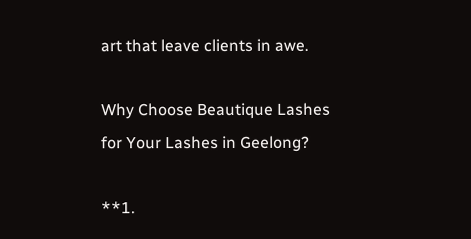art that leave clients in awe.

Why Choose Beautique Lashes for Your Lashes in Geelong?

**1.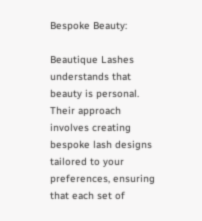Bespoke Beauty:

Beautique Lashes understands that beauty is personal. Their approach involves creating bespoke lash designs tailored to your preferences, ensuring that each set of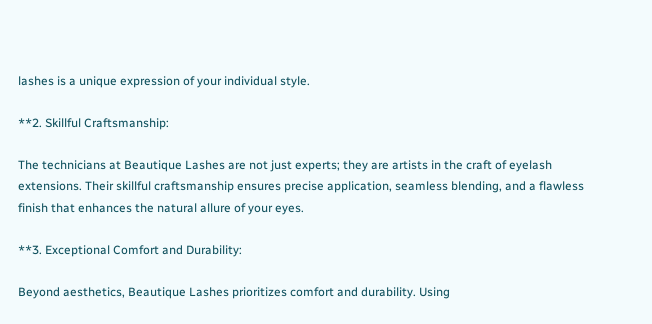lashes is a unique expression of your individual style.

**2. Skillful Craftsmanship:

The technicians at Beautique Lashes are not just experts; they are artists in the craft of eyelash extensions. Their skillful craftsmanship ensures precise application, seamless blending, and a flawless finish that enhances the natural allure of your eyes.

**3. Exceptional Comfort and Durability:

Beyond aesthetics, Beautique Lashes prioritizes comfort and durability. Using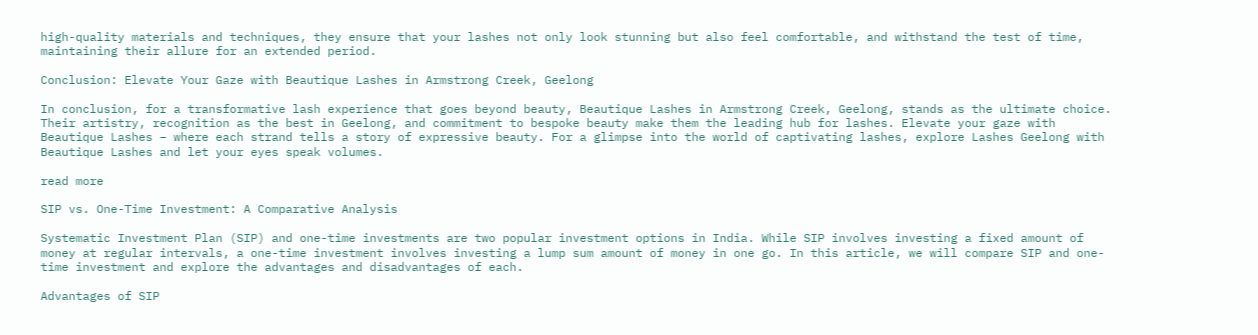high-quality materials and techniques, they ensure that your lashes not only look stunning but also feel comfortable, and withstand the test of time, maintaining their allure for an extended period.

Conclusion: Elevate Your Gaze with Beautique Lashes in Armstrong Creek, Geelong

In conclusion, for a transformative lash experience that goes beyond beauty, Beautique Lashes in Armstrong Creek, Geelong, stands as the ultimate choice. Their artistry, recognition as the best in Geelong, and commitment to bespoke beauty make them the leading hub for lashes. Elevate your gaze with Beautique Lashes – where each strand tells a story of expressive beauty. For a glimpse into the world of captivating lashes, explore Lashes Geelong with Beautique Lashes and let your eyes speak volumes.

read more

SIP vs. One-Time Investment: A Comparative Analysis

Systematic Investment Plan (SIP) and one-time investments are two popular investment options in India. While SIP involves investing a fixed amount of money at regular intervals, a one-time investment involves investing a lump sum amount of money in one go. In this article, we will compare SIP and one-time investment and explore the advantages and disadvantages of each.

Advantages of SIP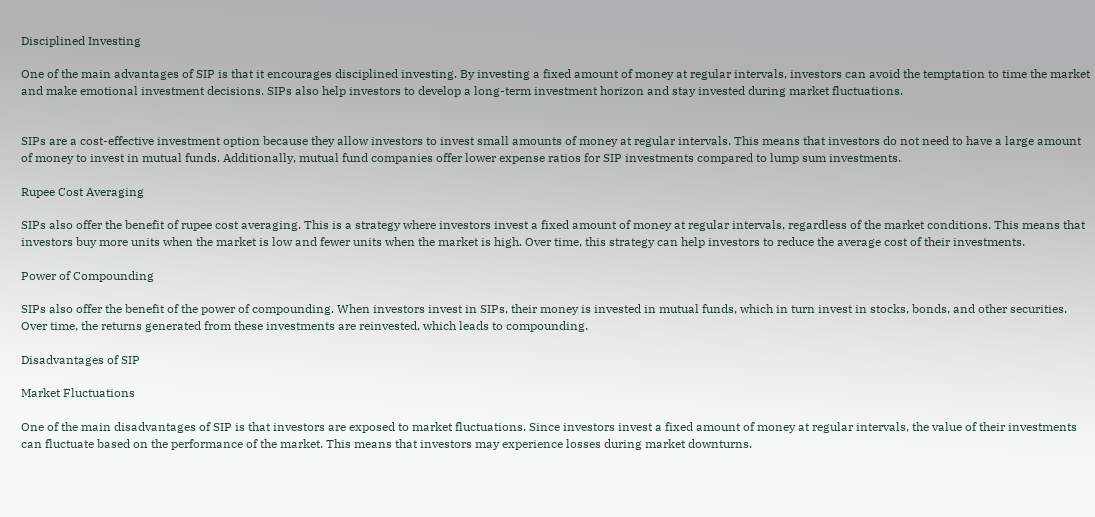Disciplined Investing

One of the main advantages of SIP is that it encourages disciplined investing. By investing a fixed amount of money at regular intervals, investors can avoid the temptation to time the market and make emotional investment decisions. SIPs also help investors to develop a long-term investment horizon and stay invested during market fluctuations.


SIPs are a cost-effective investment option because they allow investors to invest small amounts of money at regular intervals. This means that investors do not need to have a large amount of money to invest in mutual funds. Additionally, mutual fund companies offer lower expense ratios for SIP investments compared to lump sum investments.

Rupee Cost Averaging

SIPs also offer the benefit of rupee cost averaging. This is a strategy where investors invest a fixed amount of money at regular intervals, regardless of the market conditions. This means that investors buy more units when the market is low and fewer units when the market is high. Over time, this strategy can help investors to reduce the average cost of their investments.

Power of Compounding

SIPs also offer the benefit of the power of compounding. When investors invest in SIPs, their money is invested in mutual funds, which in turn invest in stocks, bonds, and other securities. Over time, the returns generated from these investments are reinvested, which leads to compounding.

Disadvantages of SIP

Market Fluctuations

One of the main disadvantages of SIP is that investors are exposed to market fluctuations. Since investors invest a fixed amount of money at regular intervals, the value of their investments can fluctuate based on the performance of the market. This means that investors may experience losses during market downturns.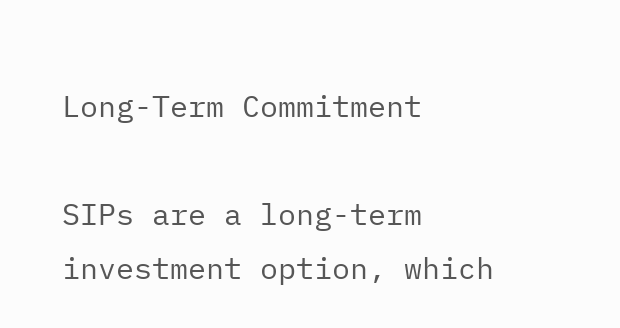Long-Term Commitment

SIPs are a long-term investment option, which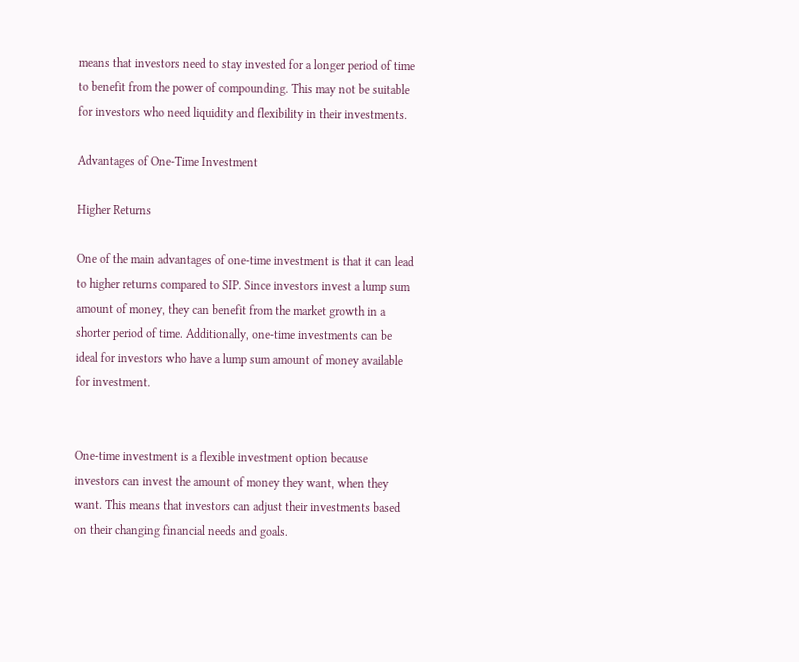means that investors need to stay invested for a longer period of time to benefit from the power of compounding. This may not be suitable for investors who need liquidity and flexibility in their investments.

Advantages of One-Time Investment

Higher Returns

One of the main advantages of one-time investment is that it can lead to higher returns compared to SIP. Since investors invest a lump sum amount of money, they can benefit from the market growth in a shorter period of time. Additionally, one-time investments can be ideal for investors who have a lump sum amount of money available for investment.


One-time investment is a flexible investment option because investors can invest the amount of money they want, when they want. This means that investors can adjust their investments based on their changing financial needs and goals.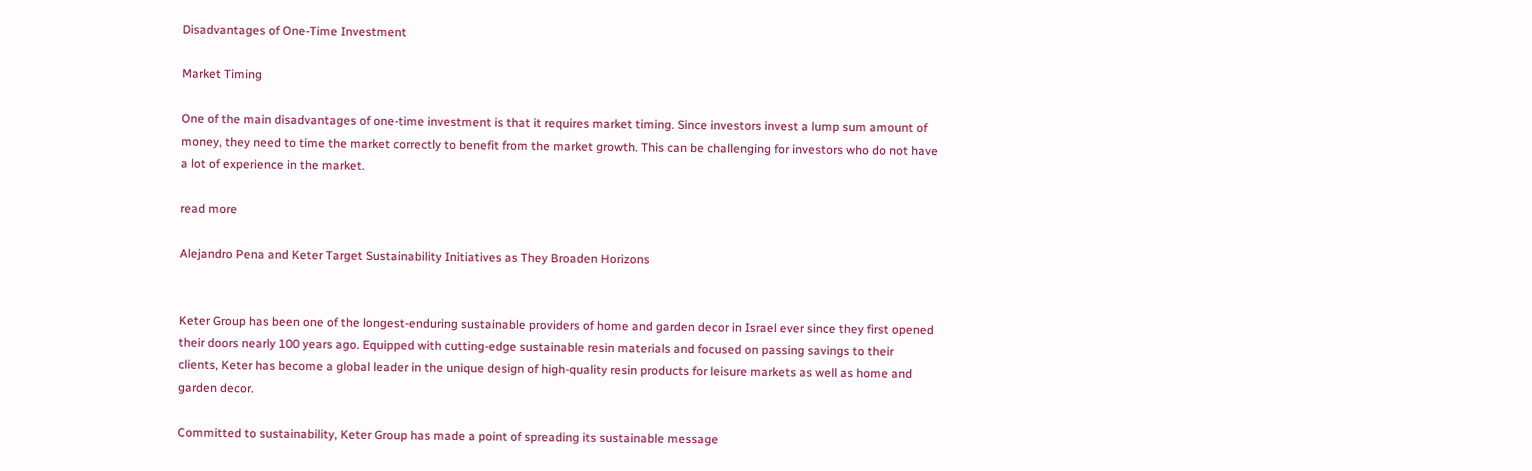Disadvantages of One-Time Investment

Market Timing

One of the main disadvantages of one-time investment is that it requires market timing. Since investors invest a lump sum amount of money, they need to time the market correctly to benefit from the market growth. This can be challenging for investors who do not have a lot of experience in the market.

read more

Alejandro Pena and Keter Target Sustainability Initiatives as They Broaden Horizons


Keter Group has been one of the longest-enduring sustainable providers of home and garden decor in Israel ever since they first opened their doors nearly 100 years ago. Equipped with cutting-edge sustainable resin materials and focused on passing savings to their clients, Keter has become a global leader in the unique design of high-quality resin products for leisure markets as well as home and garden decor.

Committed to sustainability, Keter Group has made a point of spreading its sustainable message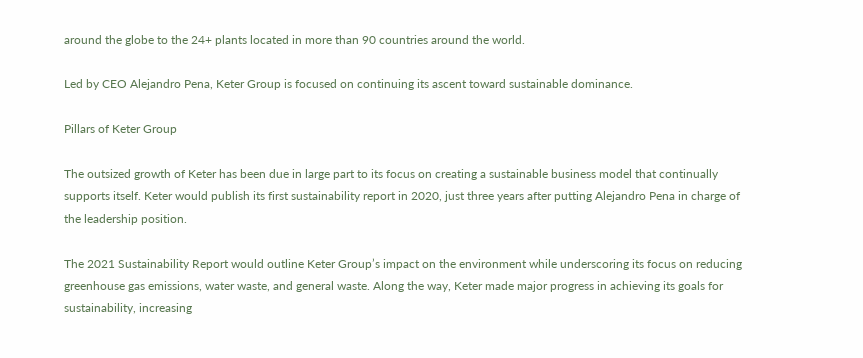around the globe to the 24+ plants located in more than 90 countries around the world.

Led by CEO Alejandro Pena, Keter Group is focused on continuing its ascent toward sustainable dominance.

Pillars of Keter Group

The outsized growth of Keter has been due in large part to its focus on creating a sustainable business model that continually supports itself. Keter would publish its first sustainability report in 2020, just three years after putting Alejandro Pena in charge of the leadership position.

The 2021 Sustainability Report would outline Keter Group’s impact on the environment while underscoring its focus on reducing greenhouse gas emissions, water waste, and general waste. Along the way, Keter made major progress in achieving its goals for sustainability, increasing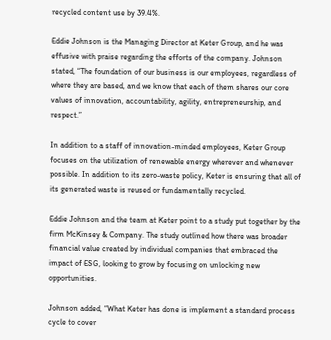recycled content use by 39.4%.

Eddie Johnson is the Managing Director at Keter Group, and he was effusive with praise regarding the efforts of the company. Johnson stated, “The foundation of our business is our employees, regardless of where they are based, and we know that each of them shares our core values of innovation, accountability, agility, entrepreneurship, and respect.”

In addition to a staff of innovation-minded employees, Keter Group focuses on the utilization of renewable energy wherever and whenever possible. In addition to its zero-waste policy, Keter is ensuring that all of its generated waste is reused or fundamentally recycled.

Eddie Johnson and the team at Keter point to a study put together by the firm McKinsey & Company. The study outlined how there was broader financial value created by individual companies that embraced the impact of ESG, looking to grow by focusing on unlocking new opportunities.

Johnson added, “What Keter has done is implement a standard process cycle to cover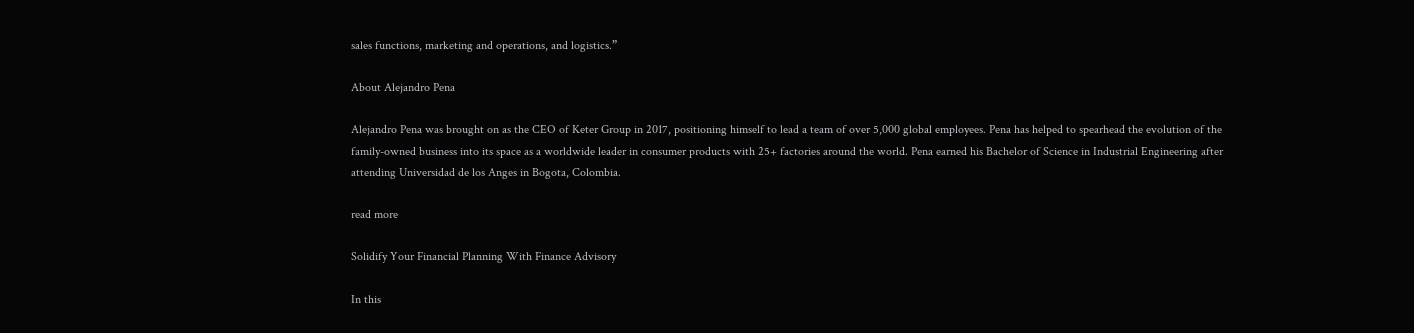sales functions, marketing and operations, and logistics.”

About Alejandro Pena

Alejandro Pena was brought on as the CEO of Keter Group in 2017, positioning himself to lead a team of over 5,000 global employees. Pena has helped to spearhead the evolution of the family-owned business into its space as a worldwide leader in consumer products with 25+ factories around the world. Pena earned his Bachelor of Science in Industrial Engineering after attending Universidad de los Anges in Bogota, Colombia.

read more

Solidify Your Financial Planning With Finance Advisory

In this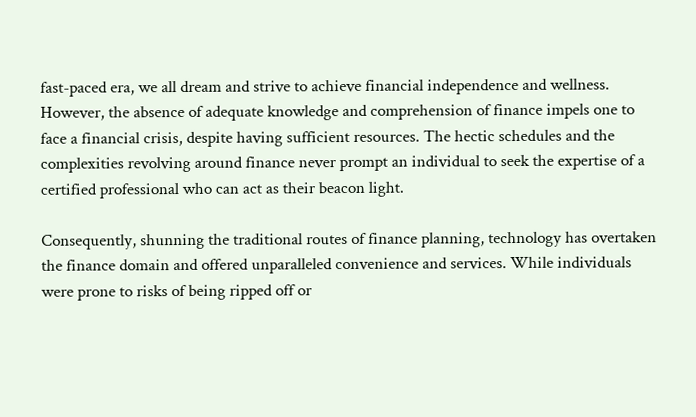fast-paced era, we all dream and strive to achieve financial independence and wellness. However, the absence of adequate knowledge and comprehension of finance impels one to face a financial crisis, despite having sufficient resources. The hectic schedules and the complexities revolving around finance never prompt an individual to seek the expertise of a certified professional who can act as their beacon light.

Consequently, shunning the traditional routes of finance planning, technology has overtaken the finance domain and offered unparalleled convenience and services. While individuals were prone to risks of being ripped off or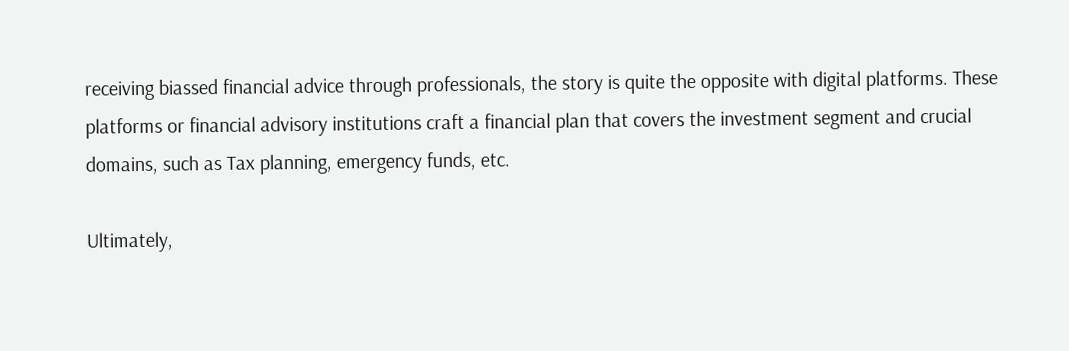receiving biassed financial advice through professionals, the story is quite the opposite with digital platforms. These platforms or financial advisory institutions craft a financial plan that covers the investment segment and crucial domains, such as Tax planning, emergency funds, etc.

Ultimately,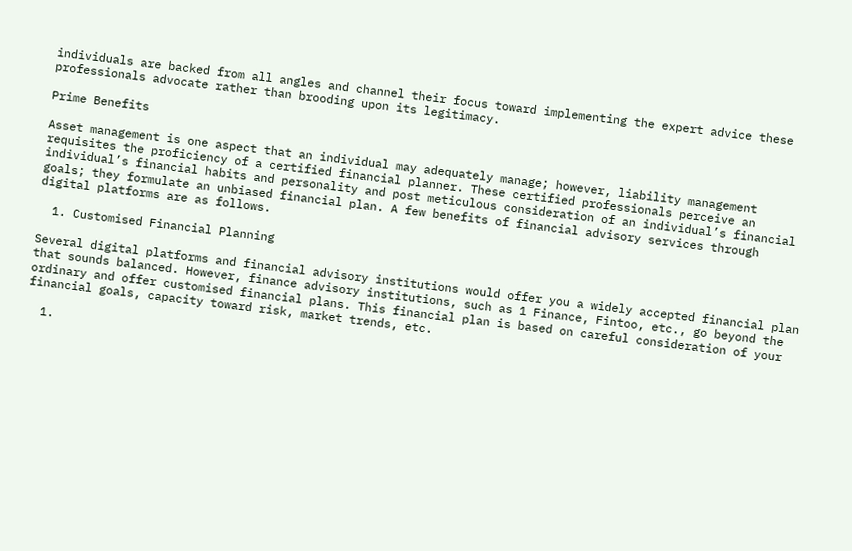individuals are backed from all angles and channel their focus toward implementing the expert advice these professionals advocate rather than brooding upon its legitimacy.

Prime Benefits

Asset management is one aspect that an individual may adequately manage; however, liability management requisites the proficiency of a certified financial planner. These certified professionals perceive an individual’s financial habits and personality and post meticulous consideration of an individual’s financial goals; they formulate an unbiased financial plan. A few benefits of financial advisory services through digital platforms are as follows.

  1. Customised Financial Planning

Several digital platforms and financial advisory institutions would offer you a widely accepted financial plan that sounds balanced. However, finance advisory institutions, such as 1 Finance, Fintoo, etc., go beyond the ordinary and offer customised financial plans. This financial plan is based on careful consideration of your financial goals, capacity toward risk, market trends, etc.

  1.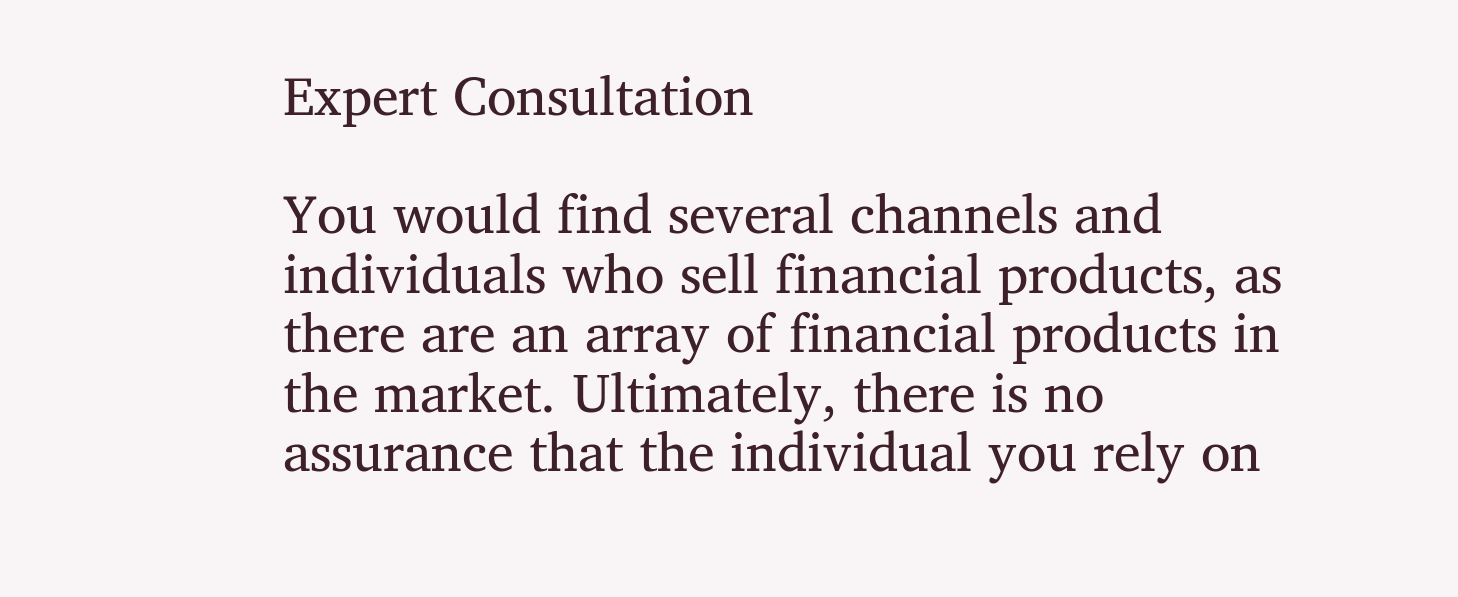Expert Consultation

You would find several channels and individuals who sell financial products, as there are an array of financial products in the market. Ultimately, there is no assurance that the individual you rely on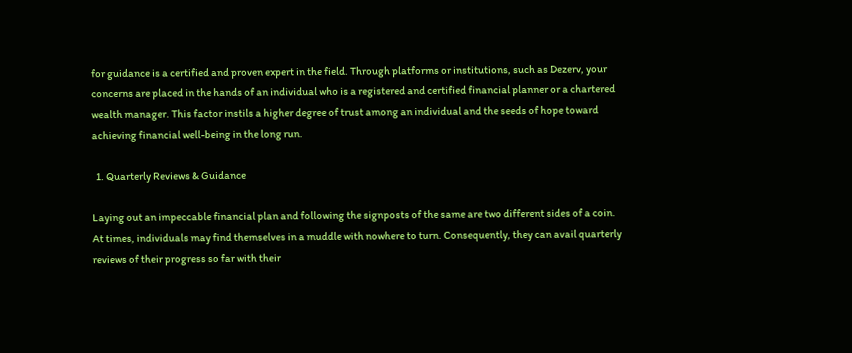for guidance is a certified and proven expert in the field. Through platforms or institutions, such as Dezerv, your concerns are placed in the hands of an individual who is a registered and certified financial planner or a chartered wealth manager. This factor instils a higher degree of trust among an individual and the seeds of hope toward achieving financial well-being in the long run.

  1. Quarterly Reviews & Guidance

Laying out an impeccable financial plan and following the signposts of the same are two different sides of a coin. At times, individuals may find themselves in a muddle with nowhere to turn. Consequently, they can avail quarterly reviews of their progress so far with their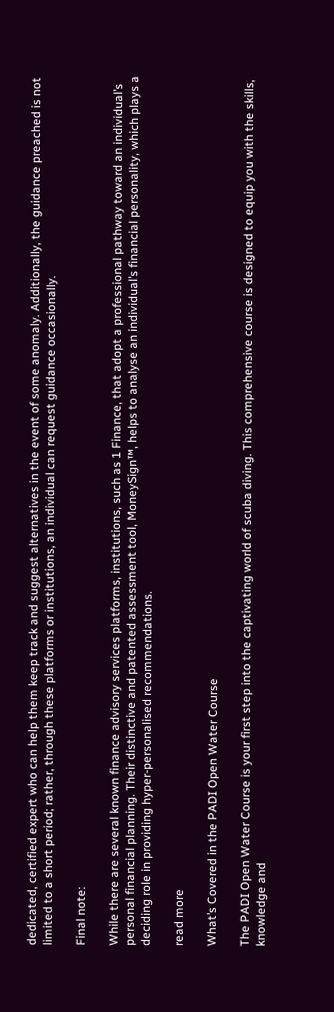dedicated, certified expert who can help them keep track and suggest alternatives in the event of some anomaly. Additionally, the guidance preached is not limited to a short period; rather, through these platforms or institutions, an individual can request guidance occasionally.

Final note:

While there are several known finance advisory services platforms, institutions, such as 1 Finance, that adopt a professional pathway toward an individual’s personal financial planning. Their distinctive and patented assessment tool, MoneySign™, helps to analyse an individual’s financial personality, which plays a deciding role in providing hyper-personalised recommendations.

read more

What’s Covered in the PADI Open Water Course

The PADI Open Water Course is your first step into the captivating world of scuba diving. This comprehensive course is designed to equip you with the skills, knowledge and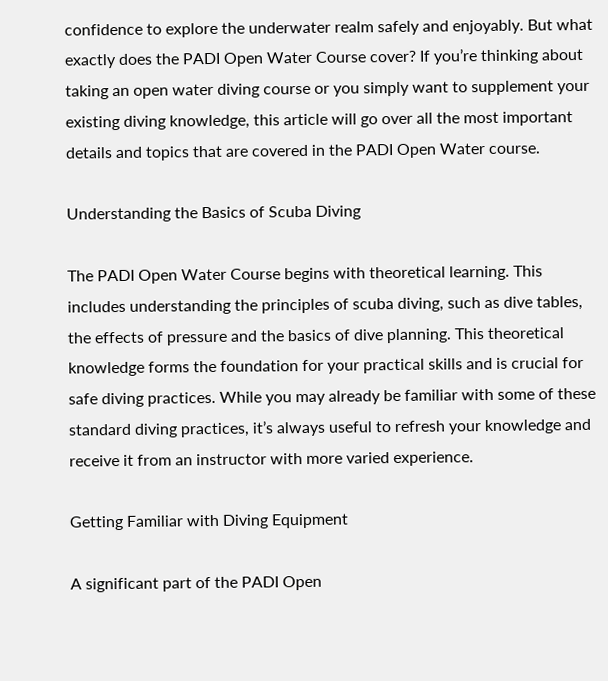confidence to explore the underwater realm safely and enjoyably. But what exactly does the PADI Open Water Course cover? If you’re thinking about taking an open water diving course or you simply want to supplement your existing diving knowledge, this article will go over all the most important details and topics that are covered in the PADI Open Water course.

Understanding the Basics of Scuba Diving

The PADI Open Water Course begins with theoretical learning. This includes understanding the principles of scuba diving, such as dive tables, the effects of pressure and the basics of dive planning. This theoretical knowledge forms the foundation for your practical skills and is crucial for safe diving practices. While you may already be familiar with some of these standard diving practices, it’s always useful to refresh your knowledge and receive it from an instructor with more varied experience.

Getting Familiar with Diving Equipment

A significant part of the PADI Open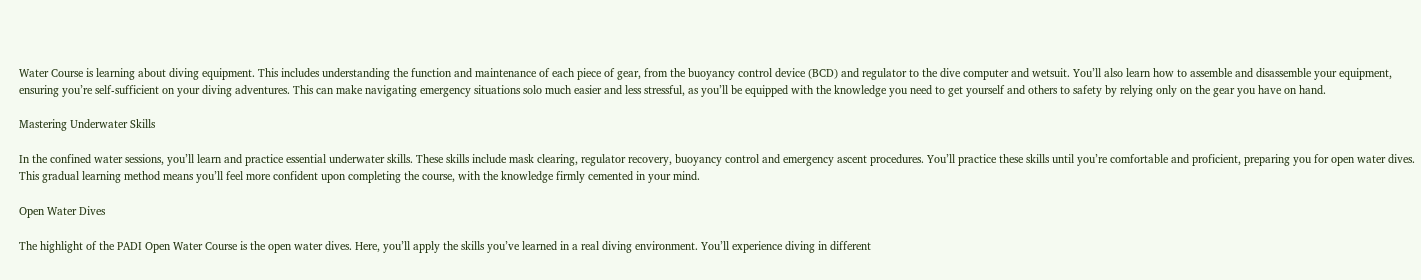Water Course is learning about diving equipment. This includes understanding the function and maintenance of each piece of gear, from the buoyancy control device (BCD) and regulator to the dive computer and wetsuit. You’ll also learn how to assemble and disassemble your equipment, ensuring you’re self-sufficient on your diving adventures. This can make navigating emergency situations solo much easier and less stressful, as you’ll be equipped with the knowledge you need to get yourself and others to safety by relying only on the gear you have on hand.

Mastering Underwater Skills

In the confined water sessions, you’ll learn and practice essential underwater skills. These skills include mask clearing, regulator recovery, buoyancy control and emergency ascent procedures. You’ll practice these skills until you’re comfortable and proficient, preparing you for open water dives. This gradual learning method means you’ll feel more confident upon completing the course, with the knowledge firmly cemented in your mind.

Open Water Dives

The highlight of the PADI Open Water Course is the open water dives. Here, you’ll apply the skills you’ve learned in a real diving environment. You’ll experience diving in different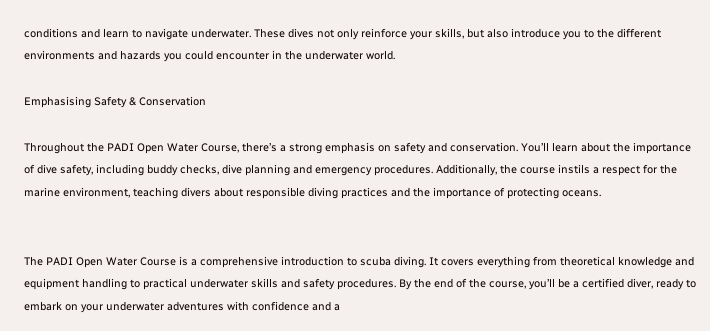conditions and learn to navigate underwater. These dives not only reinforce your skills, but also introduce you to the different environments and hazards you could encounter in the underwater world.

Emphasising Safety & Conservation

Throughout the PADI Open Water Course, there’s a strong emphasis on safety and conservation. You’ll learn about the importance of dive safety, including buddy checks, dive planning and emergency procedures. Additionally, the course instils a respect for the marine environment, teaching divers about responsible diving practices and the importance of protecting oceans.


The PADI Open Water Course is a comprehensive introduction to scuba diving. It covers everything from theoretical knowledge and equipment handling to practical underwater skills and safety procedures. By the end of the course, you’ll be a certified diver, ready to embark on your underwater adventures with confidence and a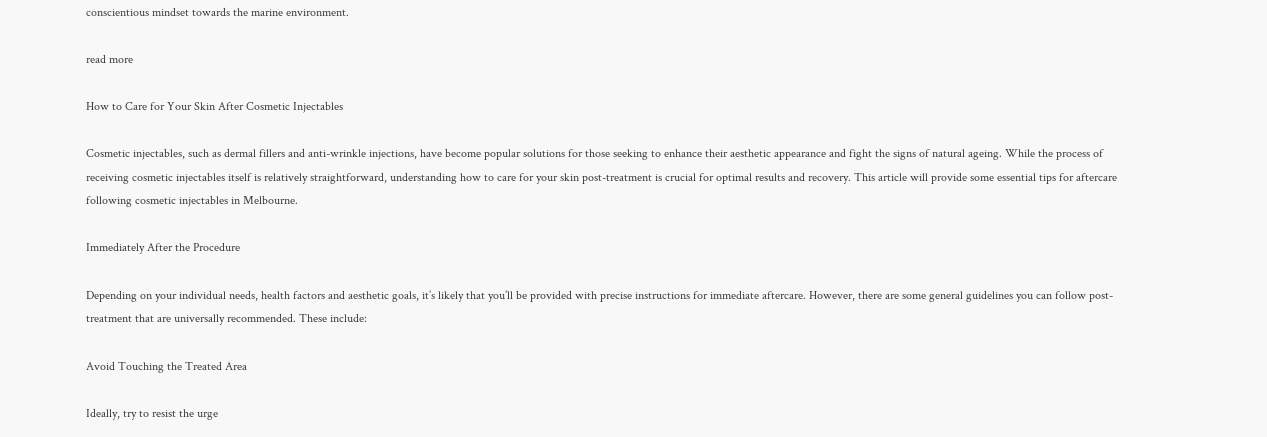conscientious mindset towards the marine environment.

read more

How to Care for Your Skin After Cosmetic Injectables

Cosmetic injectables, such as dermal fillers and anti-wrinkle injections, have become popular solutions for those seeking to enhance their aesthetic appearance and fight the signs of natural ageing. While the process of receiving cosmetic injectables itself is relatively straightforward, understanding how to care for your skin post-treatment is crucial for optimal results and recovery. This article will provide some essential tips for aftercare following cosmetic injectables in Melbourne.

Immediately After the Procedure

Depending on your individual needs, health factors and aesthetic goals, it’s likely that you’ll be provided with precise instructions for immediate aftercare. However, there are some general guidelines you can follow post-treatment that are universally recommended. These include:

Avoid Touching the Treated Area

Ideally, try to resist the urge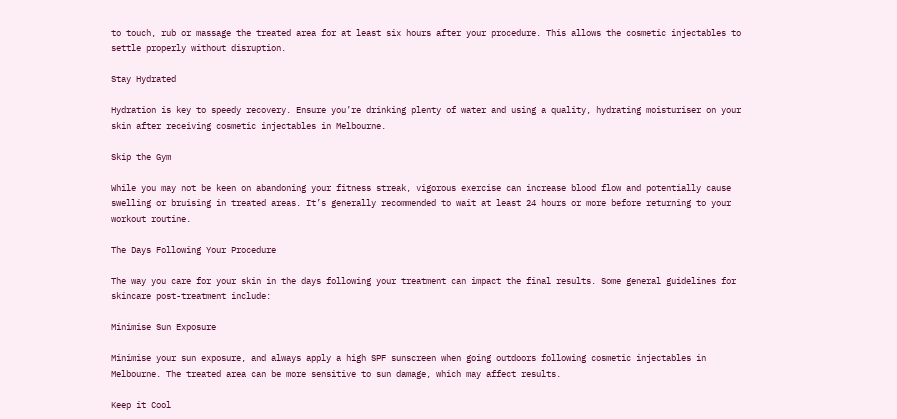to touch, rub or massage the treated area for at least six hours after your procedure. This allows the cosmetic injectables to settle properly without disruption.

Stay Hydrated

Hydration is key to speedy recovery. Ensure you’re drinking plenty of water and using a quality, hydrating moisturiser on your skin after receiving cosmetic injectables in Melbourne.

Skip the Gym

While you may not be keen on abandoning your fitness streak, vigorous exercise can increase blood flow and potentially cause swelling or bruising in treated areas. It’s generally recommended to wait at least 24 hours or more before returning to your workout routine.

The Days Following Your Procedure

The way you care for your skin in the days following your treatment can impact the final results. Some general guidelines for skincare post-treatment include:

Minimise Sun Exposure

Minimise your sun exposure, and always apply a high SPF sunscreen when going outdoors following cosmetic injectables in Melbourne. The treated area can be more sensitive to sun damage, which may affect results.

Keep it Cool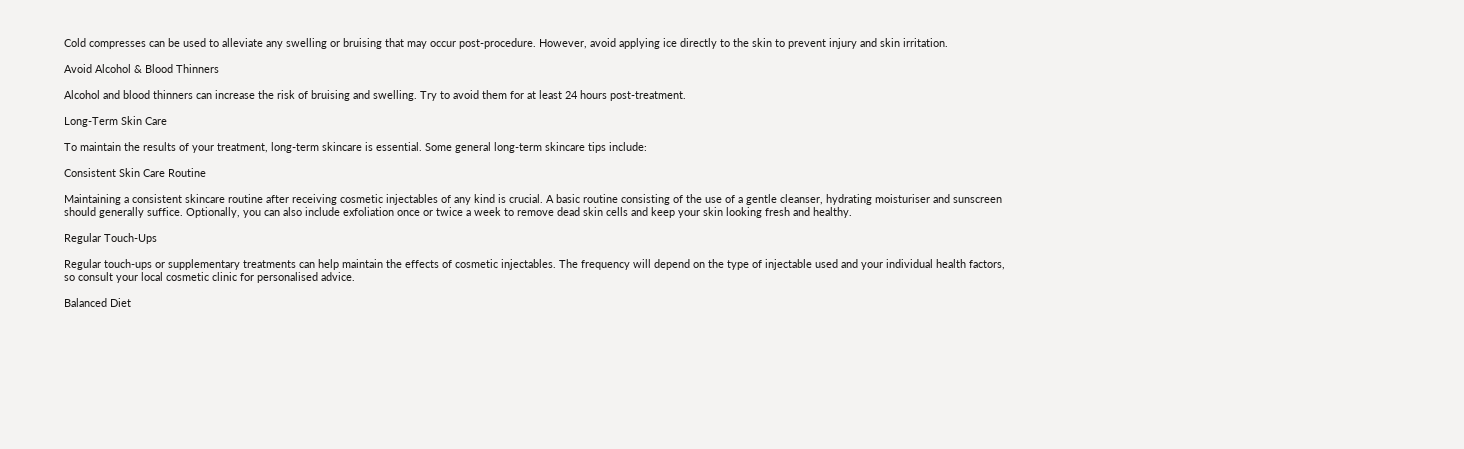Cold compresses can be used to alleviate any swelling or bruising that may occur post-procedure. However, avoid applying ice directly to the skin to prevent injury and skin irritation.

Avoid Alcohol & Blood Thinners

Alcohol and blood thinners can increase the risk of bruising and swelling. Try to avoid them for at least 24 hours post-treatment.

Long-Term Skin Care

To maintain the results of your treatment, long-term skincare is essential. Some general long-term skincare tips include:

Consistent Skin Care Routine

Maintaining a consistent skincare routine after receiving cosmetic injectables of any kind is crucial. A basic routine consisting of the use of a gentle cleanser, hydrating moisturiser and sunscreen should generally suffice. Optionally, you can also include exfoliation once or twice a week to remove dead skin cells and keep your skin looking fresh and healthy.

Regular Touch-Ups

Regular touch-ups or supplementary treatments can help maintain the effects of cosmetic injectables. The frequency will depend on the type of injectable used and your individual health factors, so consult your local cosmetic clinic for personalised advice.

Balanced Diet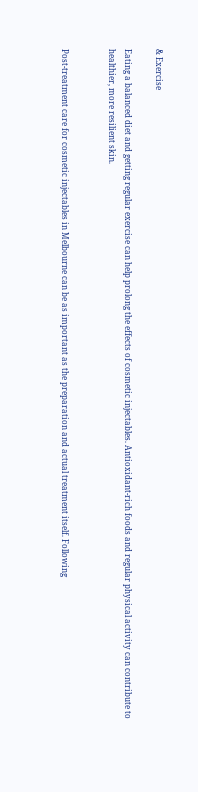& Exercise

Eating a balanced diet and getting regular exercise can help prolong the effects of cosmetic injectables. Antioxidant-rich foods and regular physical activity can contribute to healthier, more resilient skin.


Post-treatment care for cosmetic injectables in Melbourne can be as important as the preparation and actual treatment itself. Following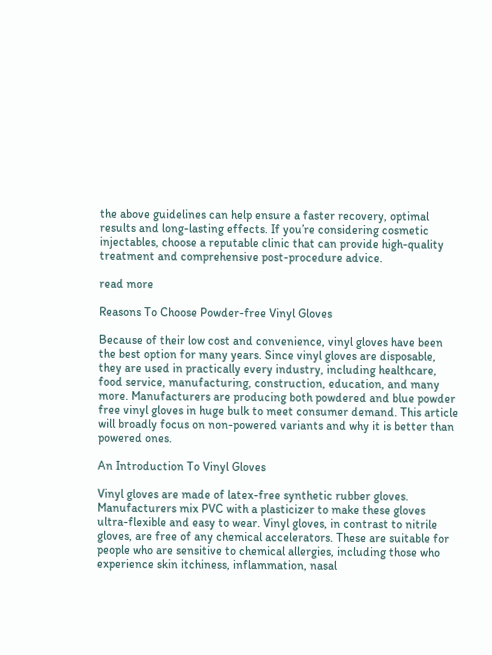the above guidelines can help ensure a faster recovery, optimal results and long-lasting effects. If you’re considering cosmetic injectables, choose a reputable clinic that can provide high-quality treatment and comprehensive post-procedure advice.

read more

Reasons To Choose Powder-free Vinyl Gloves

Because of their low cost and convenience, vinyl gloves have been the best option for many years. Since vinyl gloves are disposable, they are used in practically every industry, including healthcare, food service, manufacturing, construction, education, and many more. Manufacturers are producing both powdered and blue powder free vinyl gloves in huge bulk to meet consumer demand. This article will broadly focus on non-powered variants and why it is better than powered ones.

An Introduction To Vinyl Gloves

Vinyl gloves are made of latex-free synthetic rubber gloves. Manufacturers mix PVC with a plasticizer to make these gloves ultra-flexible and easy to wear. Vinyl gloves, in contrast to nitrile gloves, are free of any chemical accelerators. These are suitable for people who are sensitive to chemical allergies, including those who experience skin itchiness, inflammation, nasal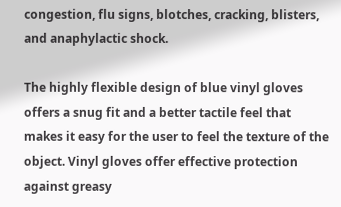congestion, flu signs, blotches, cracking, blisters, and anaphylactic shock.

The highly flexible design of blue vinyl gloves offers a snug fit and a better tactile feel that makes it easy for the user to feel the texture of the object. Vinyl gloves offer effective protection against greasy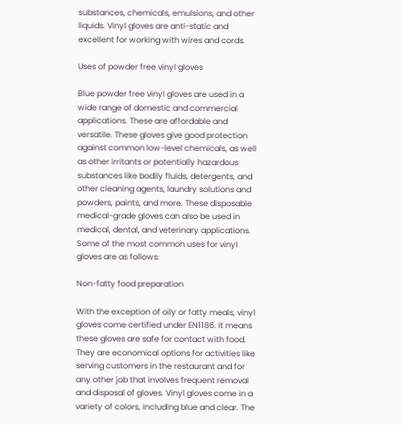substances, chemicals, emulsions, and other liquids. Vinyl gloves are anti-static and excellent for working with wires and cords.

Uses of powder free vinyl gloves

Blue powder free vinyl gloves are used in a wide range of domestic and commercial applications. These are affordable and versatile. These gloves give good protection against common low-level chemicals, as well as other irritants or potentially hazardous substances like bodily fluids, detergents, and other cleaning agents, laundry solutions and powders, paints, and more. These disposable medical-grade gloves can also be used in medical, dental, and veterinary applications. Some of the most common uses for vinyl gloves are as follows:

Non-fatty food preparation

With the exception of oily or fatty meals, vinyl gloves come certified under EN1186. It means these gloves are safe for contact with food. They are economical options for activities like serving customers in the restaurant and for any other job that involves frequent removal and disposal of gloves. Vinyl gloves come in a variety of colors, including blue and clear. The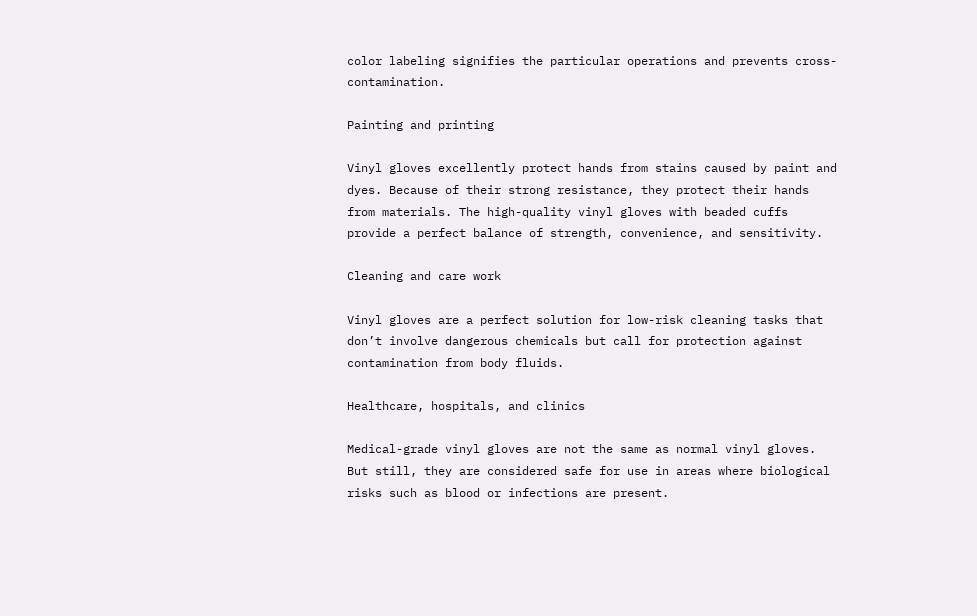color labeling signifies the particular operations and prevents cross-contamination.

Painting and printing

Vinyl gloves excellently protect hands from stains caused by paint and dyes. Because of their strong resistance, they protect their hands from materials. The high-quality vinyl gloves with beaded cuffs provide a perfect balance of strength, convenience, and sensitivity.

Cleaning and care work

Vinyl gloves are a perfect solution for low-risk cleaning tasks that don’t involve dangerous chemicals but call for protection against contamination from body fluids.

Healthcare, hospitals, and clinics

Medical-grade vinyl gloves are not the same as normal vinyl gloves. But still, they are considered safe for use in areas where biological risks such as blood or infections are present.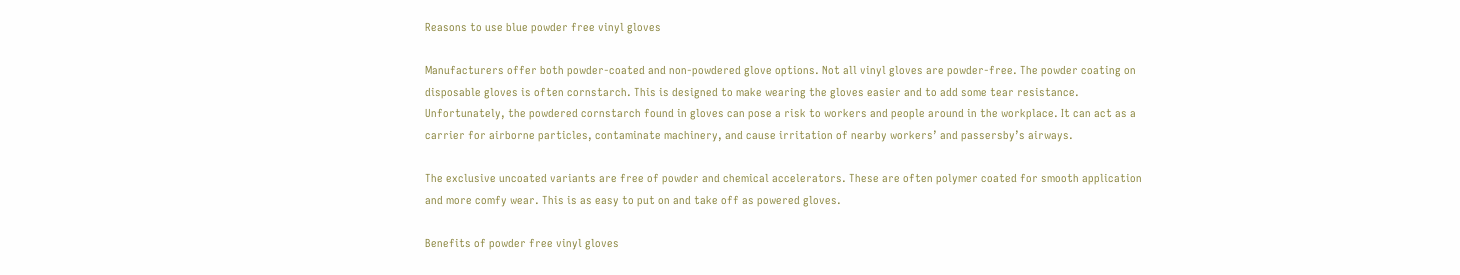Reasons to use blue powder free vinyl gloves

Manufacturers offer both powder-coated and non-powdered glove options. Not all vinyl gloves are powder-free. The powder coating on disposable gloves is often cornstarch. This is designed to make wearing the gloves easier and to add some tear resistance. Unfortunately, the powdered cornstarch found in gloves can pose a risk to workers and people around in the workplace. It can act as a carrier for airborne particles, contaminate machinery, and cause irritation of nearby workers’ and passersby’s airways.

The exclusive uncoated variants are free of powder and chemical accelerators. These are often polymer coated for smooth application and more comfy wear. This is as easy to put on and take off as powered gloves.

Benefits of powder free vinyl gloves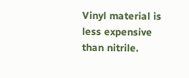Vinyl material is less expensive than nitrile.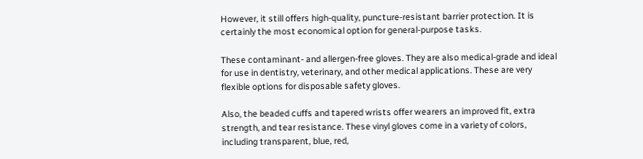However, it still offers high-quality, puncture-resistant barrier protection. It is certainly the most economical option for general-purpose tasks.

These contaminant- and allergen-free gloves. They are also medical-grade and ideal for use in dentistry, veterinary, and other medical applications. These are very flexible options for disposable safety gloves.

Also, the beaded cuffs and tapered wrists offer wearers an improved fit, extra strength, and tear resistance. These vinyl gloves come in a variety of colors, including transparent, blue, red,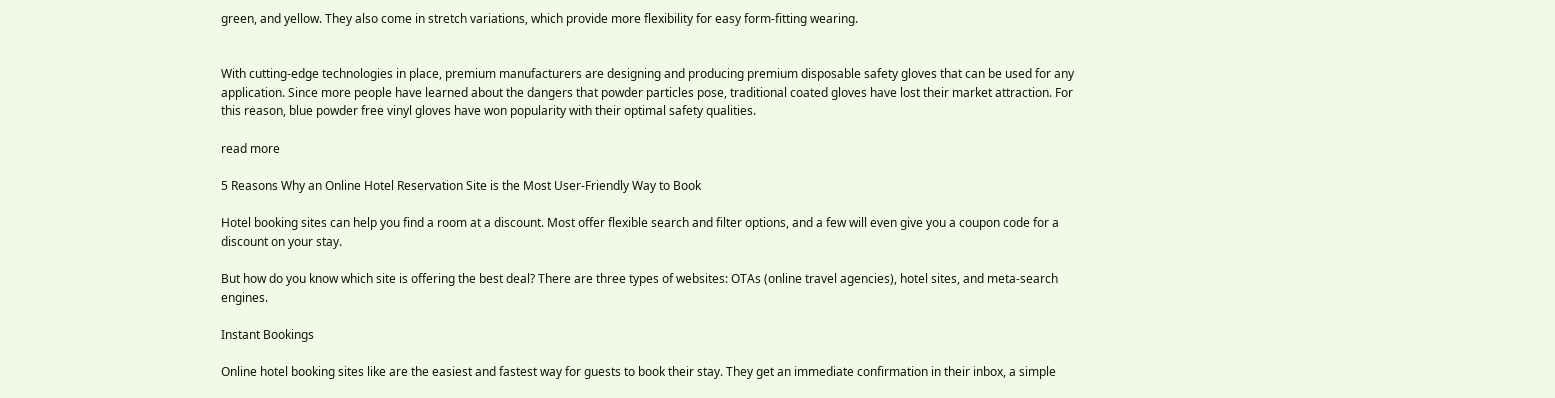green, and yellow. They also come in stretch variations, which provide more flexibility for easy form-fitting wearing.


With cutting-edge technologies in place, premium manufacturers are designing and producing premium disposable safety gloves that can be used for any application. Since more people have learned about the dangers that powder particles pose, traditional coated gloves have lost their market attraction. For this reason, blue powder free vinyl gloves have won popularity with their optimal safety qualities.

read more

5 Reasons Why an Online Hotel Reservation Site is the Most User-Friendly Way to Book

Hotel booking sites can help you find a room at a discount. Most offer flexible search and filter options, and a few will even give you a coupon code for a discount on your stay.

But how do you know which site is offering the best deal? There are three types of websites: OTAs (online travel agencies), hotel sites, and meta-search engines.

Instant Bookings

Online hotel booking sites like are the easiest and fastest way for guests to book their stay. They get an immediate confirmation in their inbox, a simple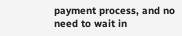payment process, and no need to wait in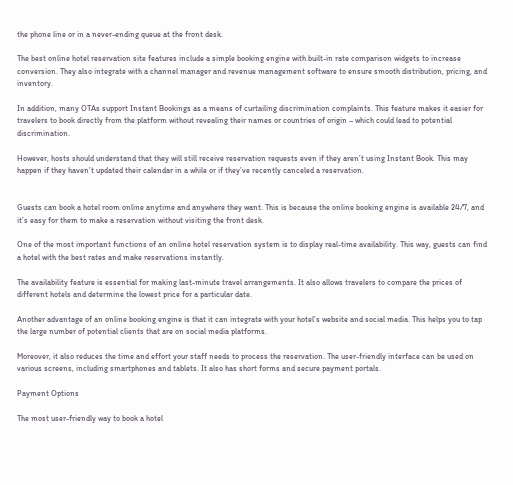the phone line or in a never-ending queue at the front desk.

The best online hotel reservation site features include a simple booking engine with built-in rate comparison widgets to increase conversion. They also integrate with a channel manager and revenue management software to ensure smooth distribution, pricing, and inventory.

In addition, many OTAs support Instant Bookings as a means of curtailing discrimination complaints. This feature makes it easier for travelers to book directly from the platform without revealing their names or countries of origin – which could lead to potential discrimination.

However, hosts should understand that they will still receive reservation requests even if they aren’t using Instant Book. This may happen if they haven’t updated their calendar in a while or if they’ve recently canceled a reservation.


Guests can book a hotel room online anytime and anywhere they want. This is because the online booking engine is available 24/7, and it’s easy for them to make a reservation without visiting the front desk.

One of the most important functions of an online hotel reservation system is to display real-time availability. This way, guests can find a hotel with the best rates and make reservations instantly.

The availability feature is essential for making last-minute travel arrangements. It also allows travelers to compare the prices of different hotels and determine the lowest price for a particular date.

Another advantage of an online booking engine is that it can integrate with your hotel’s website and social media. This helps you to tap the large number of potential clients that are on social media platforms.

Moreover, it also reduces the time and effort your staff needs to process the reservation. The user-friendly interface can be used on various screens, including smartphones and tablets. It also has short forms and secure payment portals.

Payment Options

The most user-friendly way to book a hotel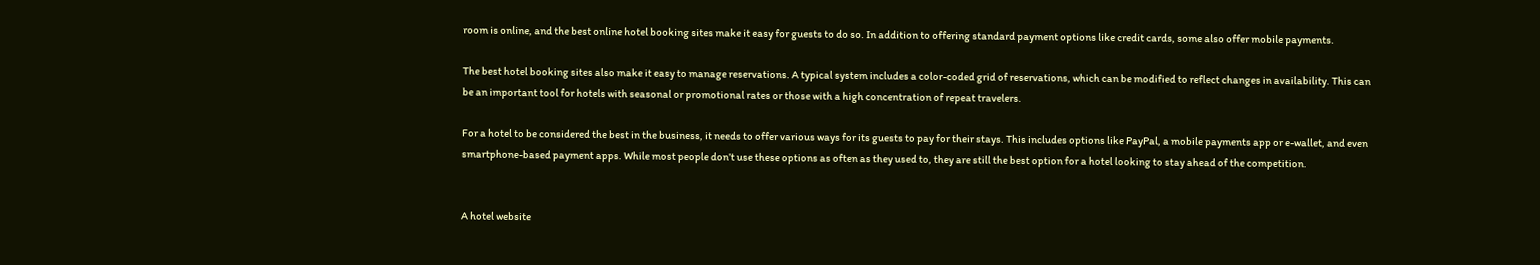room is online, and the best online hotel booking sites make it easy for guests to do so. In addition to offering standard payment options like credit cards, some also offer mobile payments.

The best hotel booking sites also make it easy to manage reservations. A typical system includes a color-coded grid of reservations, which can be modified to reflect changes in availability. This can be an important tool for hotels with seasonal or promotional rates or those with a high concentration of repeat travelers.

For a hotel to be considered the best in the business, it needs to offer various ways for its guests to pay for their stays. This includes options like PayPal, a mobile payments app or e-wallet, and even smartphone-based payment apps. While most people don’t use these options as often as they used to, they are still the best option for a hotel looking to stay ahead of the competition.


A hotel website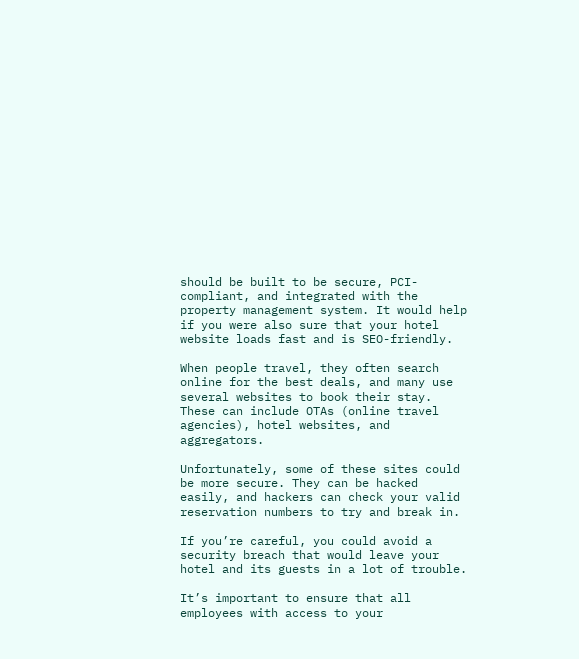should be built to be secure, PCI-compliant, and integrated with the property management system. It would help if you were also sure that your hotel website loads fast and is SEO-friendly.

When people travel, they often search online for the best deals, and many use several websites to book their stay. These can include OTAs (online travel agencies), hotel websites, and aggregators.

Unfortunately, some of these sites could be more secure. They can be hacked easily, and hackers can check your valid reservation numbers to try and break in.

If you’re careful, you could avoid a security breach that would leave your hotel and its guests in a lot of trouble.

It’s important to ensure that all employees with access to your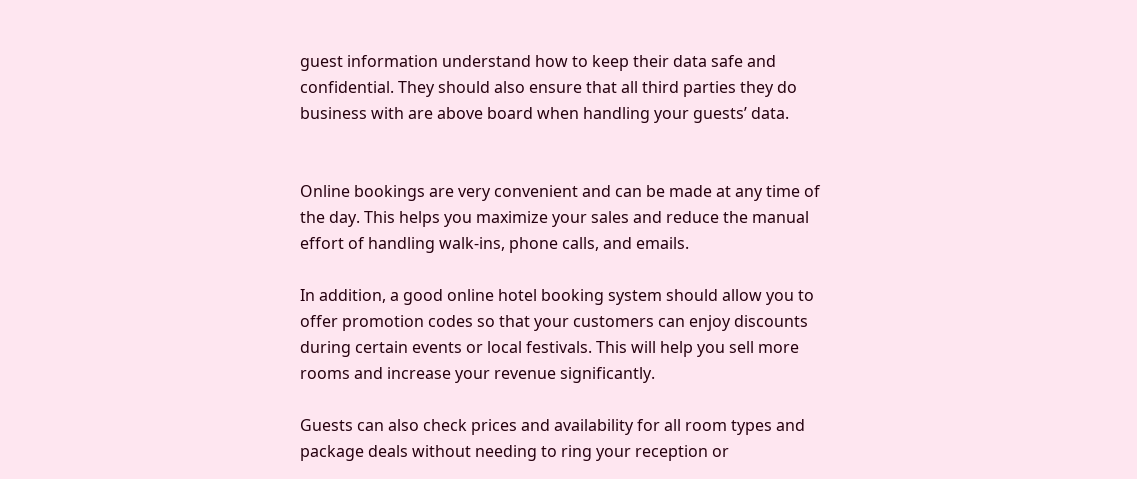guest information understand how to keep their data safe and confidential. They should also ensure that all third parties they do business with are above board when handling your guests’ data.


Online bookings are very convenient and can be made at any time of the day. This helps you maximize your sales and reduce the manual effort of handling walk-ins, phone calls, and emails.

In addition, a good online hotel booking system should allow you to offer promotion codes so that your customers can enjoy discounts during certain events or local festivals. This will help you sell more rooms and increase your revenue significantly.

Guests can also check prices and availability for all room types and package deals without needing to ring your reception or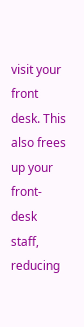visit your front desk. This also frees up your front-desk staff, reducing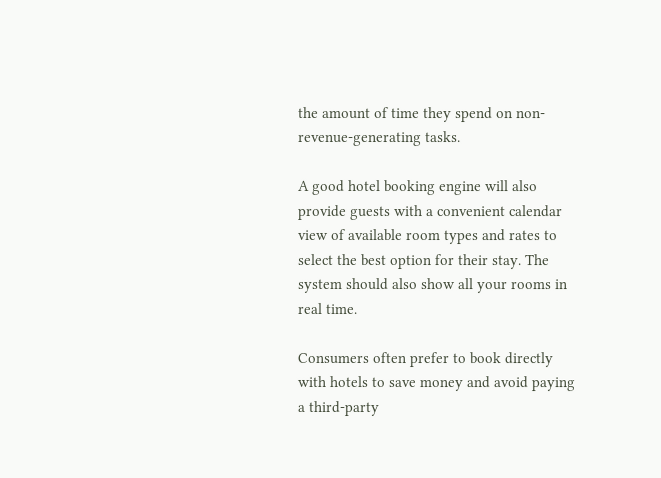the amount of time they spend on non-revenue-generating tasks.

A good hotel booking engine will also provide guests with a convenient calendar view of available room types and rates to select the best option for their stay. The system should also show all your rooms in real time.

Consumers often prefer to book directly with hotels to save money and avoid paying a third-party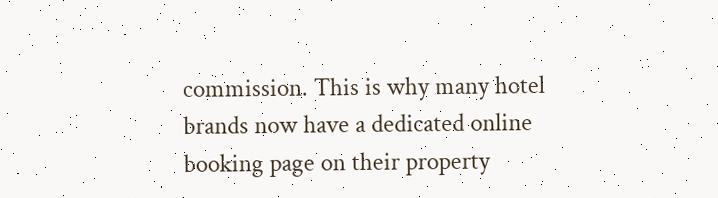commission. This is why many hotel brands now have a dedicated online booking page on their property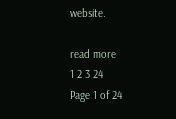website.

read more
1 2 3 24
Page 1 of 24